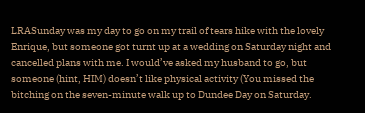LRASunday was my day to go on my trail of tears hike with the lovely Enrique, but someone got turnt up at a wedding on Saturday night and cancelled plans with me. I would’ve asked my husband to go, but someone (hint, HIM) doesn’t like physical activity (You missed the bitching on the seven-minute walk up to Dundee Day on Saturday.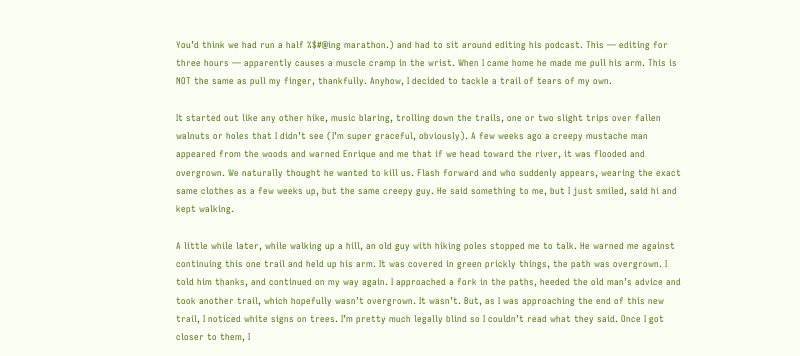You’d think we had run a half %$#@ing marathon.) and had to sit around editing his podcast. This — editing for three hours — apparently causes a muscle cramp in the wrist. When I came home he made me pull his arm. This is NOT the same as pull my finger, thankfully. Anyhow, I decided to tackle a trail of tears of my own.

It started out like any other hike, music blaring, trolling down the trails, one or two slight trips over fallen walnuts or holes that I didn’t see (I’m super graceful, obviously). A few weeks ago a creepy mustache man appeared from the woods and warned Enrique and me that if we head toward the river, it was flooded and overgrown. We naturally thought he wanted to kill us. Flash forward and who suddenly appears, wearing the exact same clothes as a few weeks up, but the same creepy guy. He said something to me, but I just smiled, said hi and kept walking.

A little while later, while walking up a hill, an old guy with hiking poles stopped me to talk. He warned me against continuing this one trail and held up his arm. It was covered in green prickly things, the path was overgrown. I told him thanks, and continued on my way again. I approached a fork in the paths, heeded the old man’s advice and took another trail, which hopefully wasn’t overgrown. It wasn’t. But, as I was approaching the end of this new trail, I noticed white signs on trees. I’m pretty much legally blind so I couldn’t read what they said. Once I got closer to them, I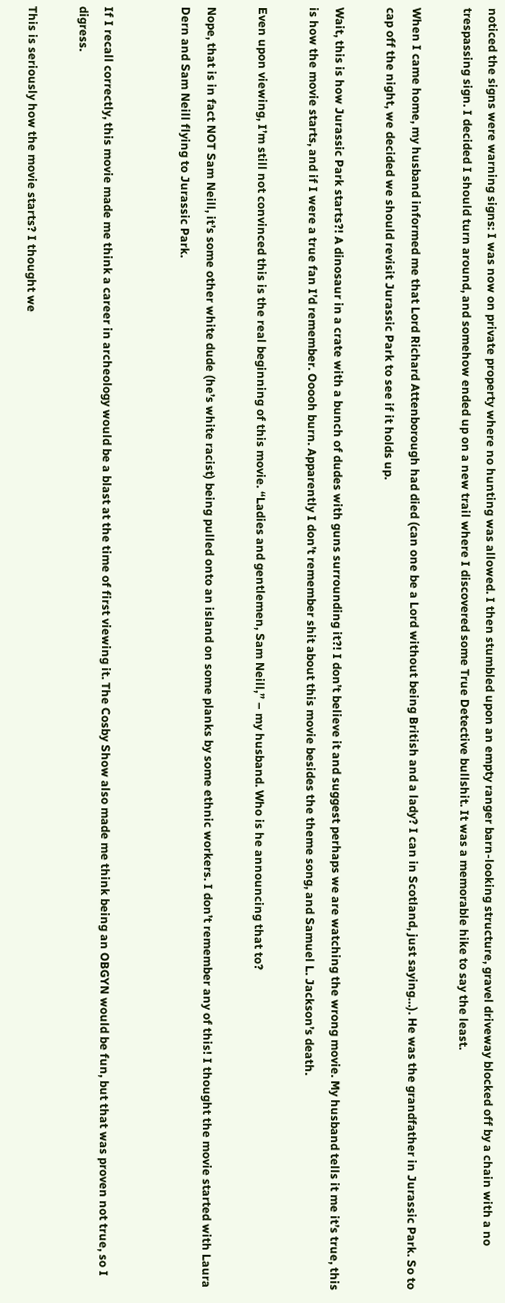noticed the signs were warning signs: I was now on private property where no hunting was allowed. I then stumbled upon an empty ranger barn-looking structure, gravel driveway blocked off by a chain with a no trespassing sign. I decided I should turn around, and somehow ended up on a new trail where I discovered some True Detective bullshit. It was a memorable hike to say the least.

When I came home, my husband informed me that Lord Richard Attenborough had died (can one be a Lord without being British and a lady? I can in Scotland, just saying…). He was the grandfather in Jurassic Park. So to cap off the night, we decided we should revisit Jurassic Park to see if it holds up.

Wait, this is how Jurassic Park starts?! A dinosaur in a crate with a bunch of dudes with guns surrounding it?! I don’t believe it and suggest perhaps we are watching the wrong movie. My husband tells it me it’s true, this is how the movie starts, and if I were a true fan I’d remember. Ooooh burn. Apparently I don’t remember shit about this movie besides the theme song, and Samuel L. Jackson’s death.

Even upon viewing, I’m still not convinced this is the real beginning of this movie. “Ladies and gentlemen, Sam Neill,” – my husband. Who is he announcing that to?

Nope, that is in fact NOT Sam Neill, it’s some other white dude (he’s white racist) being pulled onto an island on some planks by some ethnic workers. I don’t remember any of this! I thought the movie started with Laura Dern and Sam Neill flying to Jurassic Park.


If I recall correctly, this movie made me think a career in archeology would be a blast at the time of first viewing it. The Cosby Show also made me think being an OBGYN would be fun, but that was proven not true, so I digress.

This is seriously how the movie starts? I thought we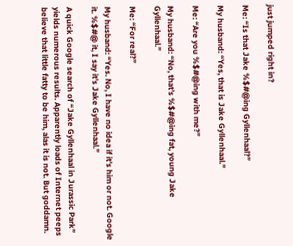just jumped right in?

Me: “Is that Jake %$#@ing Gyllenhaal?”

My husband: “Yes, that is Jake Gyllenhaal.”

Me: “Are you %$#@ing with me?”

My husband: “No, that’s %$#@ing fat, young Jake Gyllenhaal.”

Me: “For real?”

My husband: “Yes. No, I have no idea if it’s him or not. Google it. %$#@ it, I say it’s Jake Gyllenhaal.”

A quick Google search of “Jake Gyllenhaal in Jurassic Park” yields numerous results. Apparently loads of Internet peeps believe that little fatty to be him, alas it is not. But goddamn.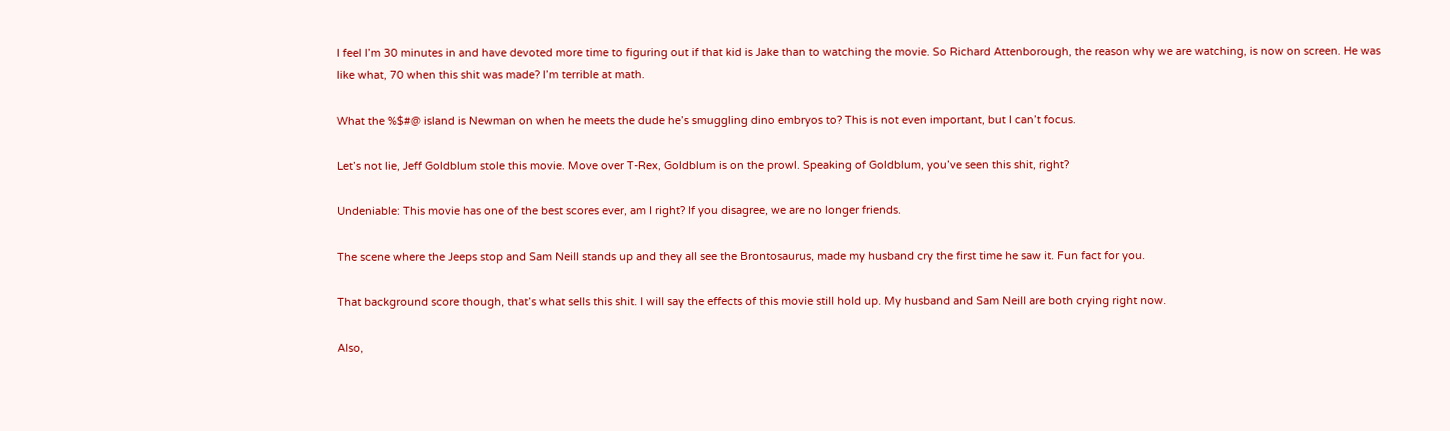I feel I’m 30 minutes in and have devoted more time to figuring out if that kid is Jake than to watching the movie. So Richard Attenborough, the reason why we are watching, is now on screen. He was like what, 70 when this shit was made? I’m terrible at math.

What the %$#@ island is Newman on when he meets the dude he’s smuggling dino embryos to? This is not even important, but I can’t focus.

Let’s not lie, Jeff Goldblum stole this movie. Move over T-Rex, Goldblum is on the prowl. Speaking of Goldblum, you’ve seen this shit, right?

Undeniable: This movie has one of the best scores ever, am I right? If you disagree, we are no longer friends.

The scene where the Jeeps stop and Sam Neill stands up and they all see the Brontosaurus, made my husband cry the first time he saw it. Fun fact for you.

That background score though, that’s what sells this shit. I will say the effects of this movie still hold up. My husband and Sam Neill are both crying right now.

Also,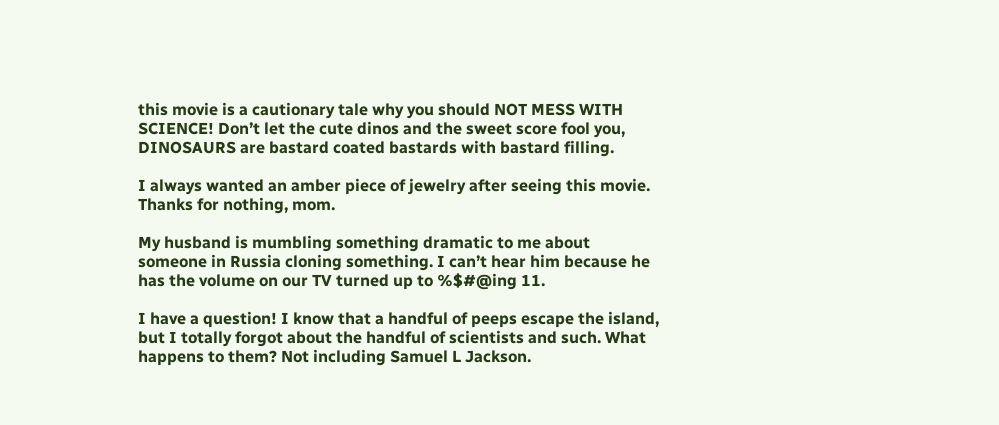this movie is a cautionary tale why you should NOT MESS WITH SCIENCE! Don’t let the cute dinos and the sweet score fool you, DINOSAURS are bastard coated bastards with bastard filling.

I always wanted an amber piece of jewelry after seeing this movie. Thanks for nothing, mom.

My husband is mumbling something dramatic to me about someone in Russia cloning something. I can’t hear him because he has the volume on our TV turned up to %$#@ing 11.

I have a question! I know that a handful of peeps escape the island, but I totally forgot about the handful of scientists and such. What happens to them? Not including Samuel L Jackson.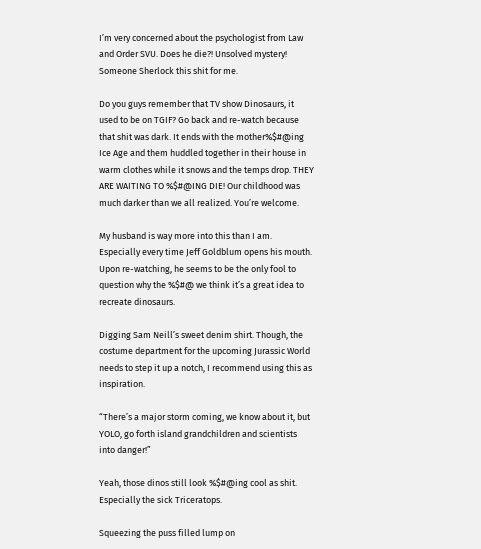I’m very concerned about the psychologist from Law and Order SVU. Does he die?! Unsolved mystery! Someone Sherlock this shit for me.

Do you guys remember that TV show Dinosaurs, it used to be on TGIF? Go back and re-watch because that shit was dark. It ends with the mother%$#@ing Ice Age and them huddled together in their house in warm clothes while it snows and the temps drop. THEY ARE WAITING TO %$#@ING DIE! Our childhood was much darker than we all realized. You’re welcome.

My husband is way more into this than I am. Especially every time Jeff Goldblum opens his mouth. Upon re-watching, he seems to be the only fool to question why the %$#@ we think it’s a great idea to recreate dinosaurs.

Digging Sam Neill’s sweet denim shirt. Though, the costume department for the upcoming Jurassic World needs to step it up a notch, I recommend using this as inspiration.

“There’s a major storm coming, we know about it, but YOLO, go forth island grandchildren and scientists into danger!”

Yeah, those dinos still look %$#@ing cool as shit. Especially the sick Triceratops.

Squeezing the puss filled lump on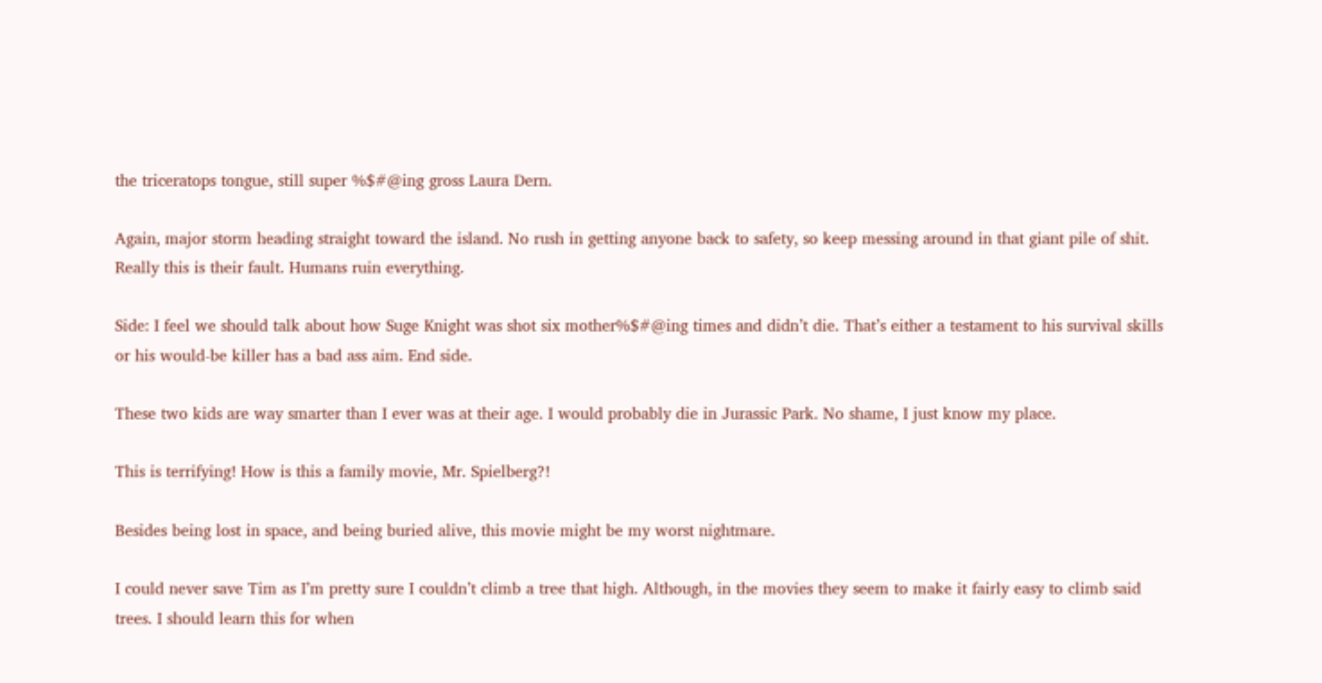the triceratops tongue, still super %$#@ing gross Laura Dern.

Again, major storm heading straight toward the island. No rush in getting anyone back to safety, so keep messing around in that giant pile of shit. Really this is their fault. Humans ruin everything.

Side: I feel we should talk about how Suge Knight was shot six mother%$#@ing times and didn’t die. That’s either a testament to his survival skills or his would-be killer has a bad ass aim. End side.

These two kids are way smarter than I ever was at their age. I would probably die in Jurassic Park. No shame, I just know my place.

This is terrifying! How is this a family movie, Mr. Spielberg?!

Besides being lost in space, and being buried alive, this movie might be my worst nightmare.

I could never save Tim as I’m pretty sure I couldn’t climb a tree that high. Although, in the movies they seem to make it fairly easy to climb said trees. I should learn this for when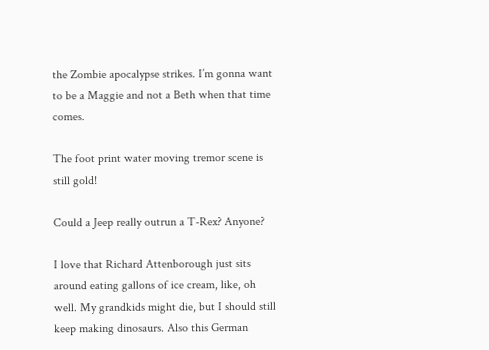the Zombie apocalypse strikes. I’m gonna want to be a Maggie and not a Beth when that time comes.

The foot print water moving tremor scene is still gold!

Could a Jeep really outrun a T-Rex? Anyone?

I love that Richard Attenborough just sits around eating gallons of ice cream, like, oh well. My grandkids might die, but I should still keep making dinosaurs. Also this German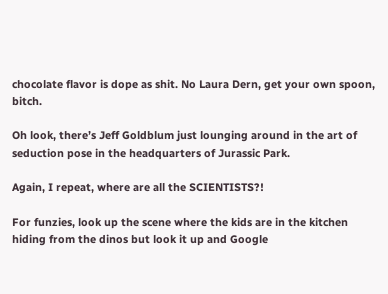chocolate flavor is dope as shit. No Laura Dern, get your own spoon, bitch.

Oh look, there’s Jeff Goldblum just lounging around in the art of seduction pose in the headquarters of Jurassic Park.

Again, I repeat, where are all the SCIENTISTS?!

For funzies, look up the scene where the kids are in the kitchen hiding from the dinos but look it up and Google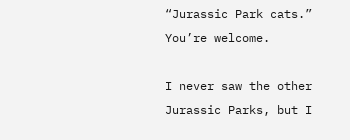“Jurassic Park cats.” You’re welcome.

I never saw the other Jurassic Parks, but I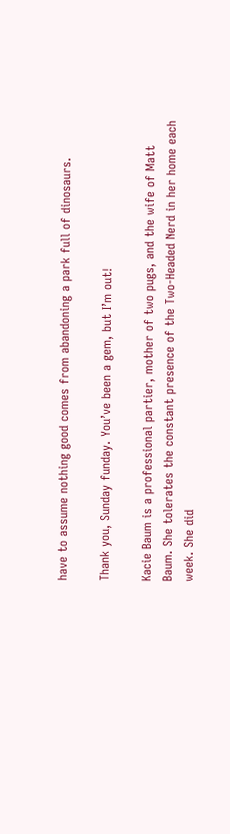have to assume nothing good comes from abandoning a park full of dinosaurs.

Thank you, Sunday funday. You’ve been a gem, but I’m out!

Kacie Baum is a professional partier, mother of two pugs, and the wife of Matt Baum. She tolerates the constant presence of the Two-Headed Nerd in her home each week. She did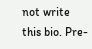not write this bio. Pre-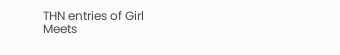THN entries of Girl Meets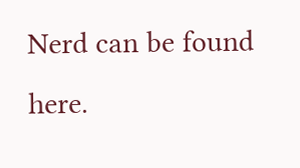Nerd can be found here.